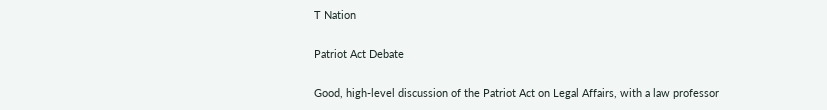T Nation

Patriot Act Debate

Good, high-level discussion of the Patriot Act on Legal Affairs, with a law professor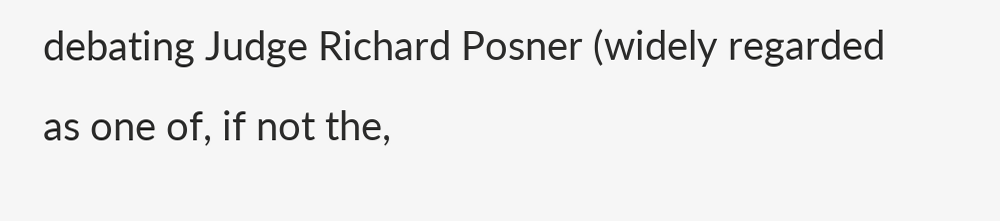debating Judge Richard Posner (widely regarded as one of, if not the,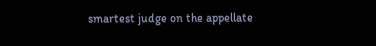smartest judge on the appellate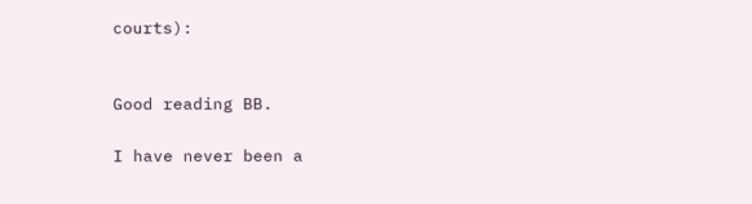courts):


Good reading BB.

I have never been a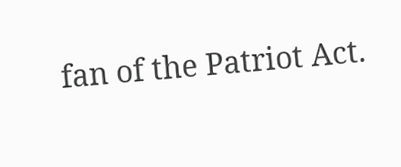fan of the Patriot Act.